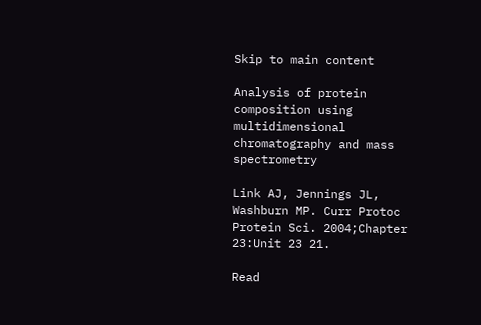Skip to main content

Analysis of protein composition using multidimensional chromatography and mass spectrometry

Link AJ, Jennings JL, Washburn MP. Curr Protoc Protein Sci. 2004;Chapter 23:Unit 23 21.

Read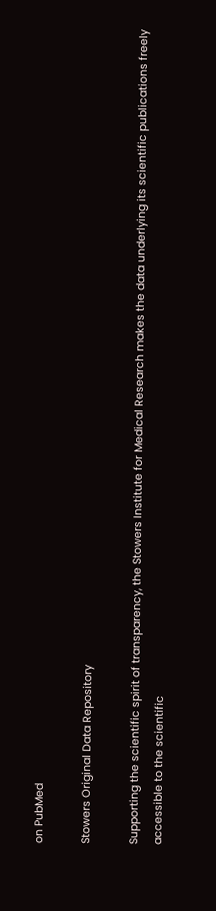on PubMed

Stowers Original Data Repository

Supporting the scientific spirit of transparency, the Stowers Institute for Medical Research makes the data underlying its scientific publications freely accessible to the scientific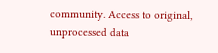community. Access to original, unprocessed data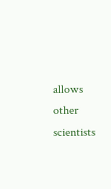allows other scientists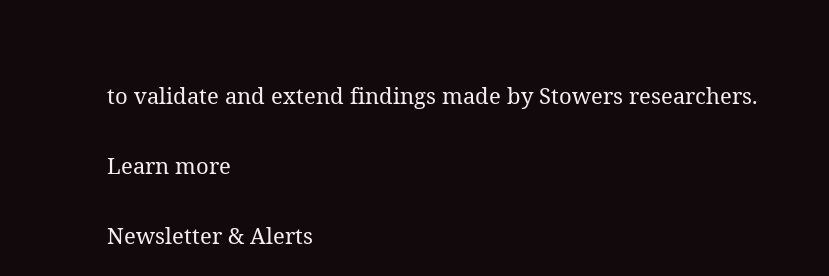to validate and extend findings made by Stowers researchers.

Learn more

Newsletter & Alerts